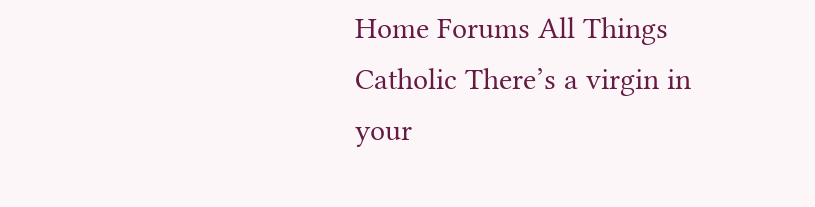Home Forums All Things Catholic There’s a virgin in your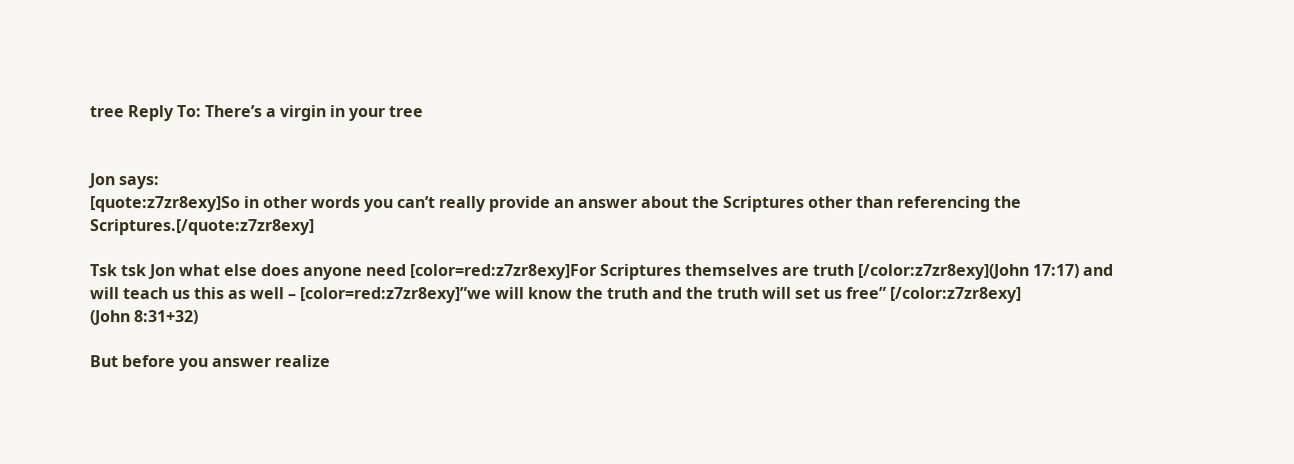tree Reply To: There’s a virgin in your tree


Jon says:
[quote:z7zr8exy]So in other words you can’t really provide an answer about the Scriptures other than referencing the Scriptures.[/quote:z7zr8exy]

Tsk tsk Jon what else does anyone need [color=red:z7zr8exy]For Scriptures themselves are truth [/color:z7zr8exy](John 17:17) and will teach us this as well – [color=red:z7zr8exy]”we will know the truth and the truth will set us free” [/color:z7zr8exy]
(John 8:31+32)

But before you answer realize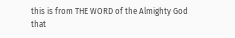this is from THE WORD of the Almighty God that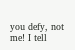you defy, not me! I tell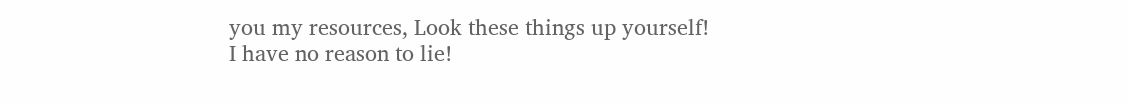you my resources, Look these things up yourself! I have no reason to lie!